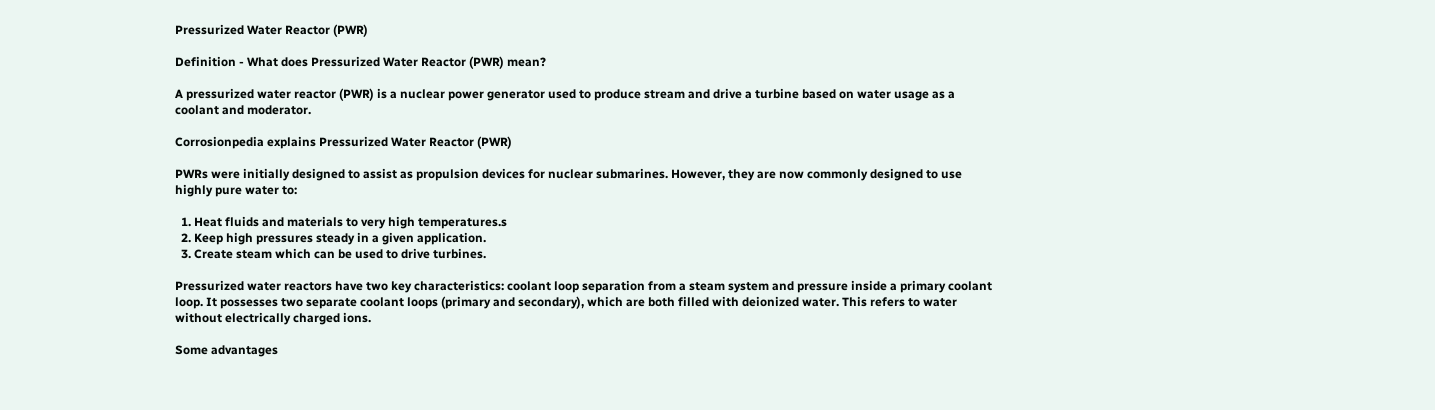Pressurized Water Reactor (PWR)

Definition - What does Pressurized Water Reactor (PWR) mean?

A pressurized water reactor (PWR) is a nuclear power generator used to produce stream and drive a turbine based on water usage as a coolant and moderator.

Corrosionpedia explains Pressurized Water Reactor (PWR)

PWRs were initially designed to assist as propulsion devices for nuclear submarines. However, they are now commonly designed to use highly pure water to:

  1. Heat fluids and materials to very high temperatures.s
  2. Keep high pressures steady in a given application.
  3. Create steam which can be used to drive turbines.

Pressurized water reactors have two key characteristics: coolant loop separation from a steam system and pressure inside a primary coolant loop. It possesses two separate coolant loops (primary and secondary), which are both filled with deionized water. This refers to water without electrically charged ions.

Some advantages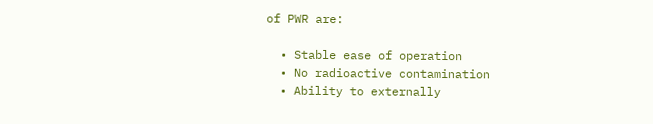of PWR are:

  • Stable ease of operation
  • No radioactive contamination
  • Ability to externally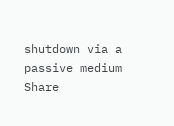shutdown via a passive medium
Share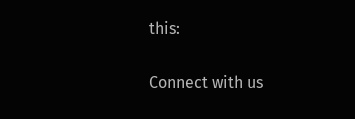this:

Connect with us